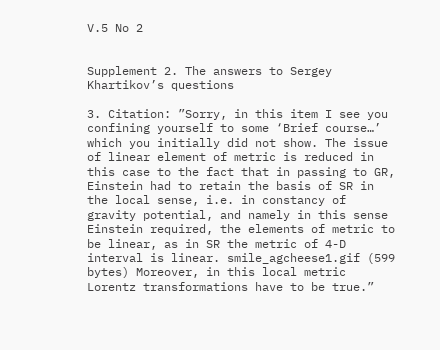V.5 No 2


Supplement 2. The answers to Sergey Khartikov’s questions

3. Citation: ”Sorry, in this item I see you confining yourself to some ‘Brief course…’ which you initially did not show. The issue of linear element of metric is reduced in this case to the fact that in passing to GR, Einstein had to retain the basis of SR in the local sense, i.e. in constancy of gravity potential, and namely in this sense Einstein required, the elements of metric to be linear, as in SR the metric of 4-D interval is linear. smile_agcheese1.gif (599 bytes) Moreover, in this local metric Lorentz transformations have to be true.”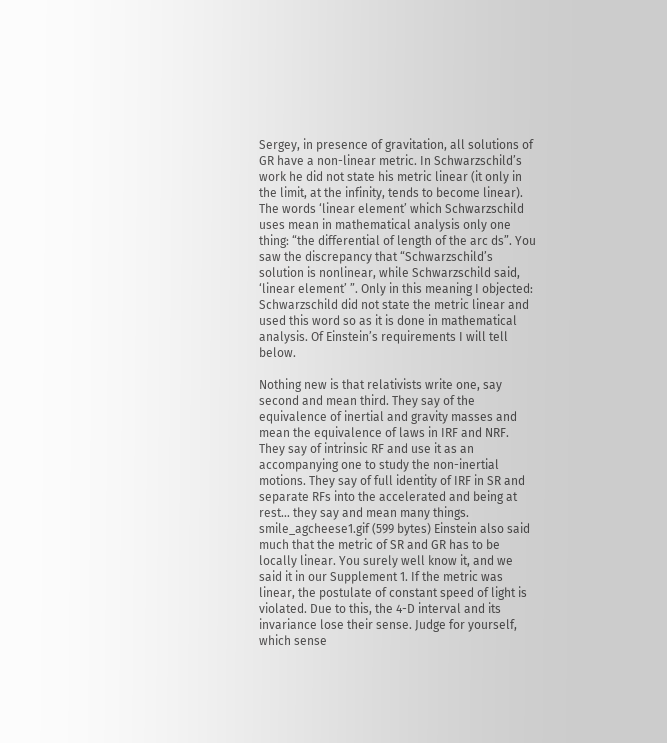Sergey, in presence of gravitation, all solutions of GR have a non-linear metric. In Schwarzschild’s work he did not state his metric linear (it only in the limit, at the infinity, tends to become linear). The words ‘linear element’ which Schwarzschild uses mean in mathematical analysis only one thing: “the differential of length of the arc ds”. You saw the discrepancy that “Schwarzschild’s solution is nonlinear, while Schwarzschild said, ‘linear element’ ”. Only in this meaning I objected: Schwarzschild did not state the metric linear and used this word so as it is done in mathematical analysis. Of Einstein’s requirements I will tell below.

Nothing new is that relativists write one, say second and mean third. They say of the equivalence of inertial and gravity masses and mean the equivalence of laws in IRF and NRF. They say of intrinsic RF and use it as an accompanying one to study the non-inertial motions. They say of full identity of IRF in SR and separate RFs into the accelerated and being at rest… they say and mean many things. smile_agcheese1.gif (599 bytes) Einstein also said much that the metric of SR and GR has to be locally linear. You surely well know it, and we said it in our Supplement 1. If the metric was linear, the postulate of constant speed of light is violated. Due to this, the 4-D interval and its invariance lose their sense. Judge for yourself, which sense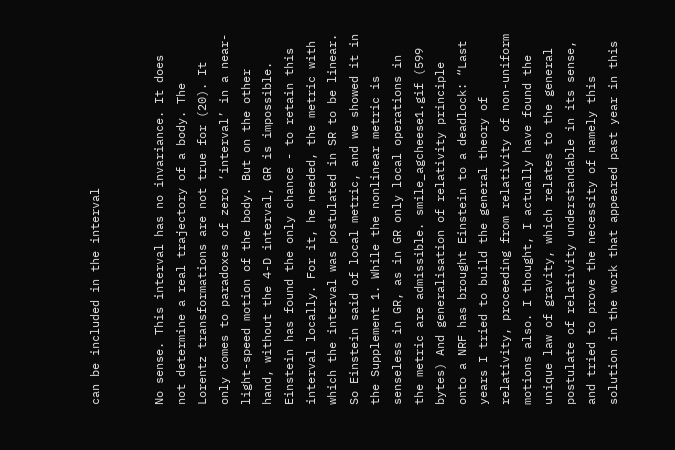can be included in the interval


No sense. This interval has no invariance. It does not determine a real trajectory of a body. The Lorentz transformations are not true for (20). It only comes to paradoxes of zero ‘interval’ in a near-light-speed motion of the body. But on the other hand, without the 4-D interval, GR is impossible. Einstein has found the only chance - to retain this interval locally. For it, he needed, the metric with which the interval was postulated in SR to be linear. So Einstein said of local metric, and we showed it in the Supplement 1. While the nonlinear metric is senseless in GR, as in GR only local operations in the metric are admissible. smile_agcheese1.gif (599 bytes) And generalisation of relativity principle onto a NRF has brought Einstein to a deadlock: “Last years I tried to build the general theory of relativity, proceeding from relativity of non-uniform motions also. I thought, I actually have found the unique law of gravity, which relates to the general postulate of relativity understandable in its sense, and tried to prove the necessity of namely this solution in the work that appeared past year in this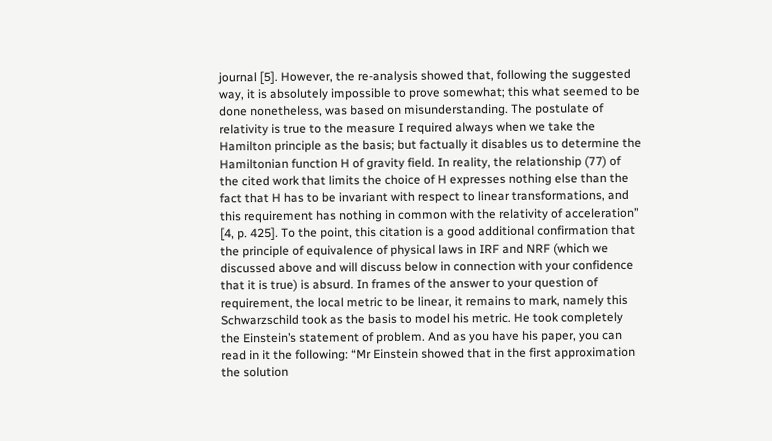journal [5]. However, the re-analysis showed that, following the suggested way, it is absolutely impossible to prove somewhat; this what seemed to be done nonetheless, was based on misunderstanding. The postulate of relativity is true to the measure I required always when we take the Hamilton principle as the basis; but factually it disables us to determine the Hamiltonian function H of gravity field. In reality, the relationship (77) of the cited work that limits the choice of H expresses nothing else than the fact that H has to be invariant with respect to linear transformations, and this requirement has nothing in common with the relativity of acceleration” [4, p. 425]. To the point, this citation is a good additional confirmation that the principle of equivalence of physical laws in IRF and NRF (which we discussed above and will discuss below in connection with your confidence that it is true) is absurd. In frames of the answer to your question of requirement, the local metric to be linear, it remains to mark, namely this Schwarzschild took as the basis to model his metric. He took completely the Einstein’s statement of problem. And as you have his paper, you can read in it the following: “Mr Einstein showed that in the first approximation the solution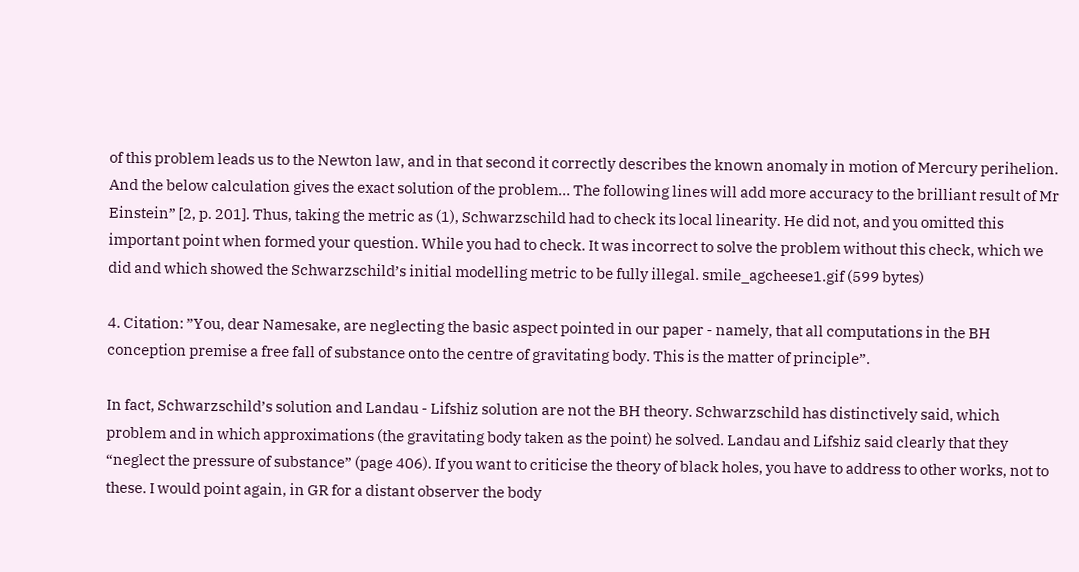of this problem leads us to the Newton law, and in that second it correctly describes the known anomaly in motion of Mercury perihelion. And the below calculation gives the exact solution of the problem… The following lines will add more accuracy to the brilliant result of Mr Einstein” [2, p. 201]. Thus, taking the metric as (1), Schwarzschild had to check its local linearity. He did not, and you omitted this important point when formed your question. While you had to check. It was incorrect to solve the problem without this check, which we did and which showed the Schwarzschild’s initial modelling metric to be fully illegal. smile_agcheese1.gif (599 bytes)

4. Citation: ”You, dear Namesake, are neglecting the basic aspect pointed in our paper - namely, that all computations in the BH conception premise a free fall of substance onto the centre of gravitating body. This is the matter of principle”.

In fact, Schwarzschild’s solution and Landau - Lifshiz solution are not the BH theory. Schwarzschild has distinctively said, which problem and in which approximations (the gravitating body taken as the point) he solved. Landau and Lifshiz said clearly that they “neglect the pressure of substance” (page 406). If you want to criticise the theory of black holes, you have to address to other works, not to these. I would point again, in GR for a distant observer the body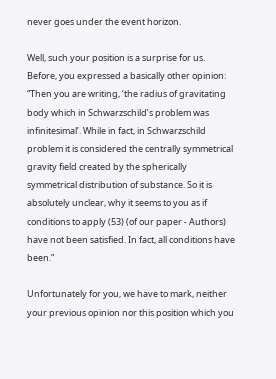never goes under the event horizon.

Well, such your position is a surprise for us. Before, you expressed a basically other opinion: “Then you are writing, ‘the radius of gravitating body which in Schwarzschild’s problem was infinitesimal’. While in fact, in Schwarzschild problem it is considered the centrally symmetrical gravity field created by the spherically symmetrical distribution of substance. So it is absolutely unclear, why it seems to you as if conditions to apply (53) (of our paper - Authors) have not been satisfied. In fact, all conditions have been.”

Unfortunately for you, we have to mark, neither your previous opinion nor this position which you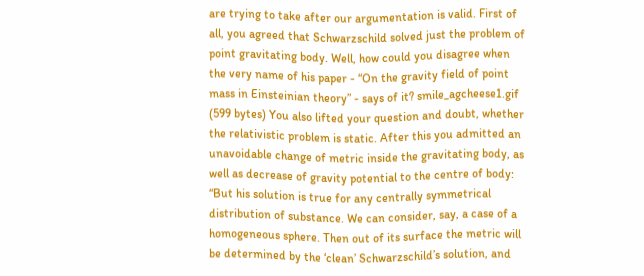are trying to take after our argumentation is valid. First of all, you agreed that Schwarzschild solved just the problem of point gravitating body. Well, how could you disagree when the very name of his paper - “On the gravity field of point mass in Einsteinian theory” - says of it? smile_agcheese1.gif (599 bytes) You also lifted your question and doubt, whether the relativistic problem is static. After this you admitted an unavoidable change of metric inside the gravitating body, as well as decrease of gravity potential to the centre of body: “But his solution is true for any centrally symmetrical distribution of substance. We can consider, say, a case of a homogeneous sphere. Then out of its surface the metric will be determined by the ‘clean’ Schwarzschild’s solution, and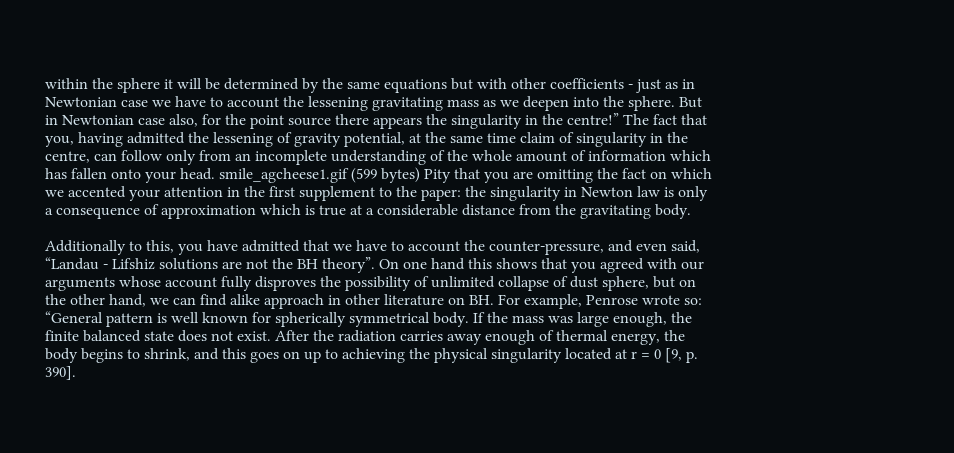within the sphere it will be determined by the same equations but with other coefficients - just as in Newtonian case we have to account the lessening gravitating mass as we deepen into the sphere. But in Newtonian case also, for the point source there appears the singularity in the centre!” The fact that you, having admitted the lessening of gravity potential, at the same time claim of singularity in the centre, can follow only from an incomplete understanding of the whole amount of information which has fallen onto your head. smile_agcheese1.gif (599 bytes) Pity that you are omitting the fact on which we accented your attention in the first supplement to the paper: the singularity in Newton law is only a consequence of approximation which is true at a considerable distance from the gravitating body.

Additionally to this, you have admitted that we have to account the counter-pressure, and even said, “Landau - Lifshiz solutions are not the BH theory”. On one hand this shows that you agreed with our arguments whose account fully disproves the possibility of unlimited collapse of dust sphere, but on the other hand, we can find alike approach in other literature on BH. For example, Penrose wrote so: “General pattern is well known for spherically symmetrical body. If the mass was large enough, the finite balanced state does not exist. After the radiation carries away enough of thermal energy, the body begins to shrink, and this goes on up to achieving the physical singularity located at r = 0 [9, p. 390].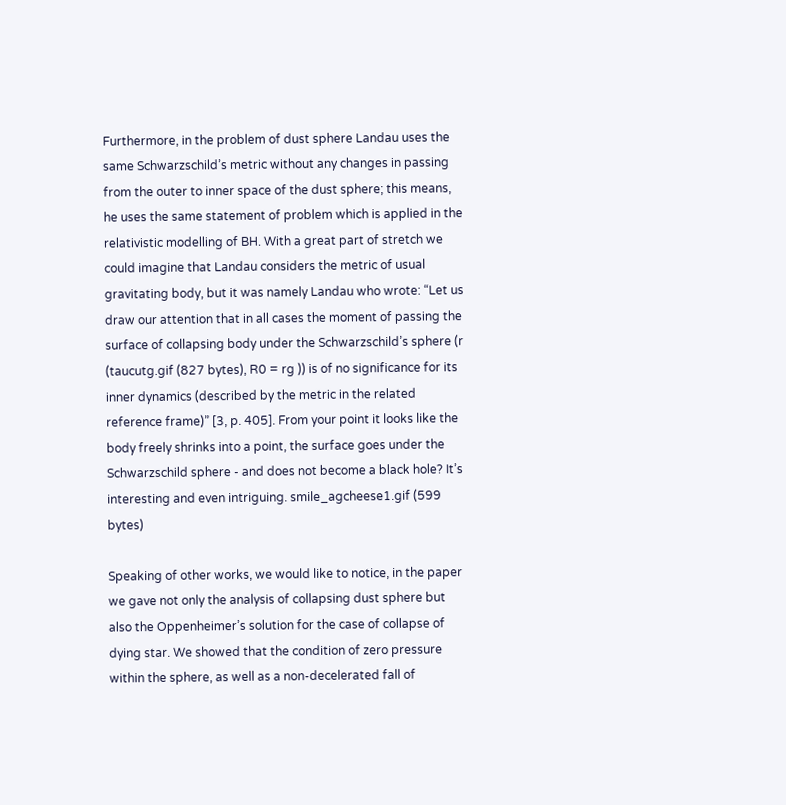Furthermore, in the problem of dust sphere Landau uses the same Schwarzschild’s metric without any changes in passing from the outer to inner space of the dust sphere; this means, he uses the same statement of problem which is applied in the relativistic modelling of BH. With a great part of stretch we could imagine that Landau considers the metric of usual gravitating body, but it was namely Landau who wrote: “Let us draw our attention that in all cases the moment of passing the surface of collapsing body under the Schwarzschild’s sphere (r (taucutg.gif (827 bytes), R0 = rg )) is of no significance for its inner dynamics (described by the metric in the related reference frame)” [3, p. 405]. From your point it looks like the body freely shrinks into a point, the surface goes under the Schwarzschild sphere - and does not become a black hole? It’s interesting and even intriguing. smile_agcheese1.gif (599 bytes)

Speaking of other works, we would like to notice, in the paper we gave not only the analysis of collapsing dust sphere but also the Oppenheimer’s solution for the case of collapse of dying star. We showed that the condition of zero pressure within the sphere, as well as a non-decelerated fall of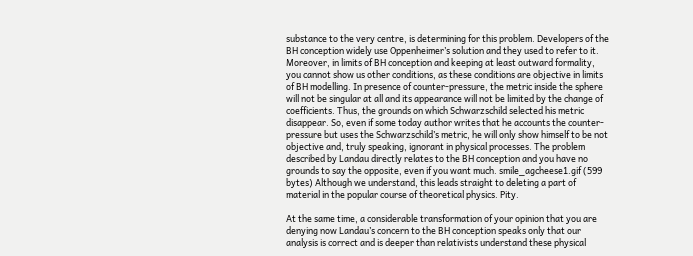substance to the very centre, is determining for this problem. Developers of the BH conception widely use Oppenheimer’s solution and they used to refer to it. Moreover, in limits of BH conception and keeping at least outward formality, you cannot show us other conditions, as these conditions are objective in limits of BH modelling. In presence of counter-pressure, the metric inside the sphere will not be singular at all and its appearance will not be limited by the change of coefficients. Thus, the grounds on which Schwarzschild selected his metric disappear. So, even if some today author writes that he accounts the counter-pressure but uses the Schwarzschild’s metric, he will only show himself to be not objective and, truly speaking, ignorant in physical processes. The problem described by Landau directly relates to the BH conception and you have no grounds to say the opposite, even if you want much. smile_agcheese1.gif (599 bytes) Although we understand, this leads straight to deleting a part of material in the popular course of theoretical physics. Pity.

At the same time, a considerable transformation of your opinion that you are denying now Landau’s concern to the BH conception speaks only that our analysis is correct and is deeper than relativists understand these physical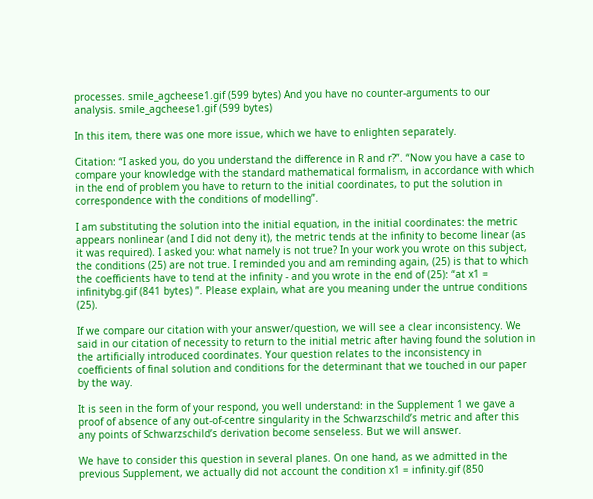processes. smile_agcheese1.gif (599 bytes) And you have no counter-arguments to our analysis. smile_agcheese1.gif (599 bytes)

In this item, there was one more issue, which we have to enlighten separately.

Citation: “I asked you, do you understand the difference in R and r?”. “Now you have a case to compare your knowledge with the standard mathematical formalism, in accordance with which in the end of problem you have to return to the initial coordinates, to put the solution in correspondence with the conditions of modelling”.

I am substituting the solution into the initial equation, in the initial coordinates: the metric appears nonlinear (and I did not deny it), the metric tends at the infinity to become linear (as it was required). I asked you: what namely is not true? In your work you wrote on this subject, the conditions (25) are not true. I reminded you and am reminding again, (25) is that to which the coefficients have to tend at the infinity - and you wrote in the end of (25): “at x1 = infinitybg.gif (841 bytes) ”. Please explain, what are you meaning under the untrue conditions (25).

If we compare our citation with your answer/question, we will see a clear inconsistency. We said in our citation of necessity to return to the initial metric after having found the solution in the artificially introduced coordinates. Your question relates to the inconsistency in coefficients of final solution and conditions for the determinant that we touched in our paper by the way.

It is seen in the form of your respond, you well understand: in the Supplement 1 we gave a proof of absence of any out-of-centre singularity in the Schwarzschild’s metric and after this any points of Schwarzschild’s derivation become senseless. But we will answer.

We have to consider this question in several planes. On one hand, as we admitted in the previous Supplement, we actually did not account the condition x1 = infinity.gif (850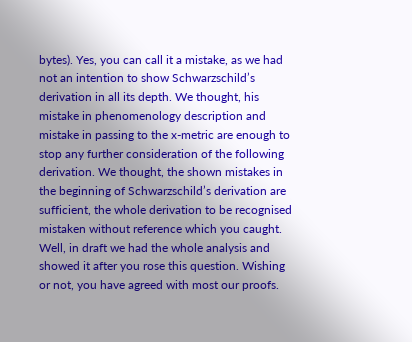bytes). Yes, you can call it a mistake, as we had not an intention to show Schwarzschild’s derivation in all its depth. We thought, his mistake in phenomenology description and mistake in passing to the x-metric are enough to stop any further consideration of the following derivation. We thought, the shown mistakes in the beginning of Schwarzschild’s derivation are sufficient, the whole derivation to be recognised mistaken without reference which you caught. Well, in draft we had the whole analysis and showed it after you rose this question. Wishing or not, you have agreed with most our proofs.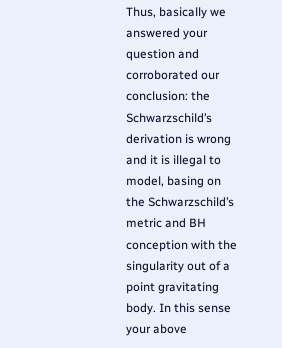Thus, basically we answered your question and corroborated our conclusion: the Schwarzschild’s derivation is wrong and it is illegal to model, basing on the Schwarzschild’s metric and BH conception with the singularity out of a point gravitating body. In this sense your above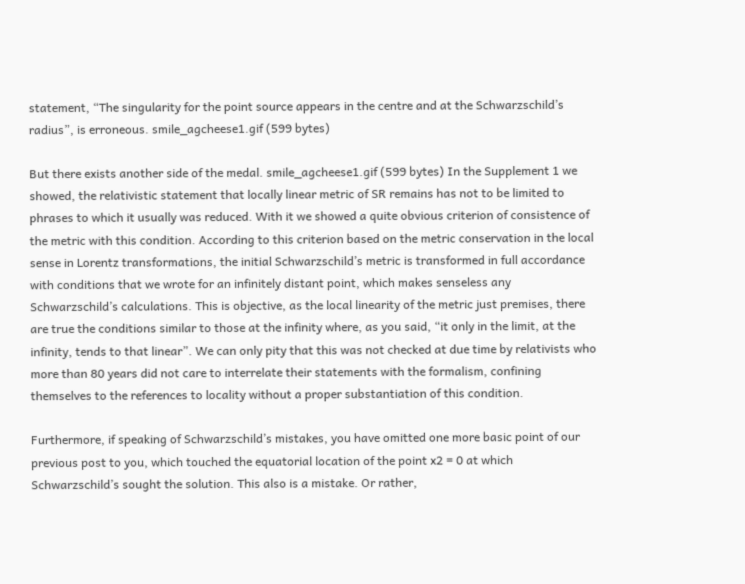statement, “The singularity for the point source appears in the centre and at the Schwarzschild’s radius”, is erroneous. smile_agcheese1.gif (599 bytes)

But there exists another side of the medal. smile_agcheese1.gif (599 bytes) In the Supplement 1 we showed, the relativistic statement that locally linear metric of SR remains has not to be limited to phrases to which it usually was reduced. With it we showed a quite obvious criterion of consistence of the metric with this condition. According to this criterion based on the metric conservation in the local sense in Lorentz transformations, the initial Schwarzschild’s metric is transformed in full accordance with conditions that we wrote for an infinitely distant point, which makes senseless any Schwarzschild’s calculations. This is objective, as the local linearity of the metric just premises, there are true the conditions similar to those at the infinity where, as you said, “it only in the limit, at the infinity, tends to that linear”. We can only pity that this was not checked at due time by relativists who more than 80 years did not care to interrelate their statements with the formalism, confining themselves to the references to locality without a proper substantiation of this condition.

Furthermore, if speaking of Schwarzschild’s mistakes, you have omitted one more basic point of our previous post to you, which touched the equatorial location of the point x2 = 0 at which Schwarzschild’s sought the solution. This also is a mistake. Or rather,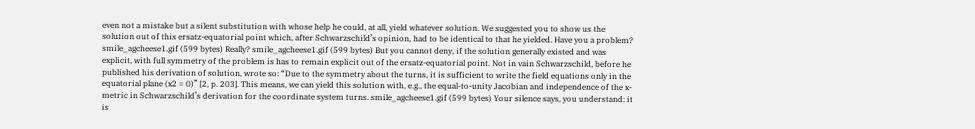even not a mistake but a silent substitution with whose help he could, at all, yield whatever solution. We suggested you to show us the solution out of this ersatz-equatorial point which, after Schwarzschild’s opinion, had to be identical to that he yielded. Have you a problem? smile_agcheese1.gif (599 bytes) Really? smile_agcheese1.gif (599 bytes) But you cannot deny, if the solution generally existed and was explicit, with full symmetry of the problem is has to remain explicit out of the ersatz-equatorial point. Not in vain Schwarzschild, before he published his derivation of solution, wrote so: “Due to the symmetry about the turns, it is sufficient to write the field equations only in the equatorial plane (x2 = 0)” [2, p. 203]. This means, we can yield this solution with, e.g., the equal-to-unity Jacobian and independence of the x-metric in Schwarzschild’s derivation for the coordinate system turns. smile_agcheese1.gif (599 bytes) Your silence says, you understand: it is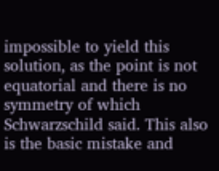impossible to yield this solution, as the point is not equatorial and there is no symmetry of which Schwarzschild said. This also is the basic mistake and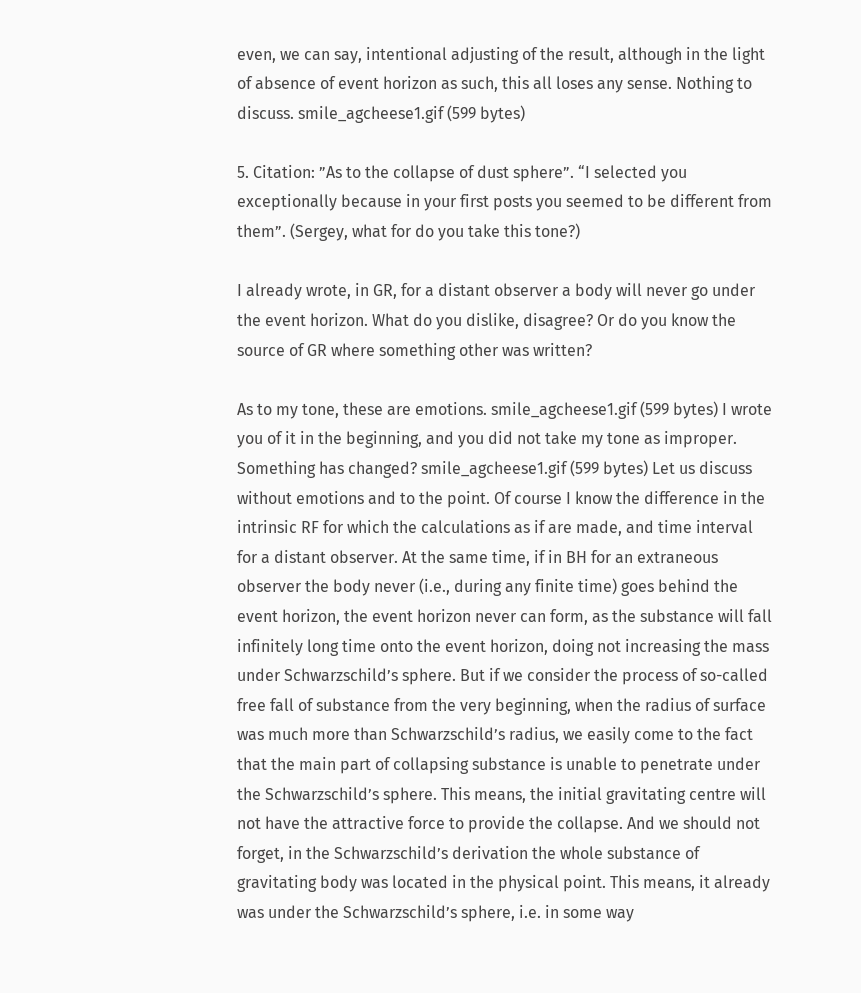even, we can say, intentional adjusting of the result, although in the light of absence of event horizon as such, this all loses any sense. Nothing to discuss. smile_agcheese1.gif (599 bytes)

5. Citation: ”As to the collapse of dust sphere”. “I selected you exceptionally because in your first posts you seemed to be different from them”. (Sergey, what for do you take this tone?)

I already wrote, in GR, for a distant observer a body will never go under the event horizon. What do you dislike, disagree? Or do you know the source of GR where something other was written?

As to my tone, these are emotions. smile_agcheese1.gif (599 bytes) I wrote you of it in the beginning, and you did not take my tone as improper. Something has changed? smile_agcheese1.gif (599 bytes) Let us discuss without emotions and to the point. Of course I know the difference in the intrinsic RF for which the calculations as if are made, and time interval for a distant observer. At the same time, if in BH for an extraneous observer the body never (i.e., during any finite time) goes behind the event horizon, the event horizon never can form, as the substance will fall infinitely long time onto the event horizon, doing not increasing the mass under Schwarzschild’s sphere. But if we consider the process of so-called free fall of substance from the very beginning, when the radius of surface was much more than Schwarzschild’s radius, we easily come to the fact that the main part of collapsing substance is unable to penetrate under the Schwarzschild’s sphere. This means, the initial gravitating centre will not have the attractive force to provide the collapse. And we should not forget, in the Schwarzschild’s derivation the whole substance of gravitating body was located in the physical point. This means, it already was under the Schwarzschild’s sphere, i.e. in some way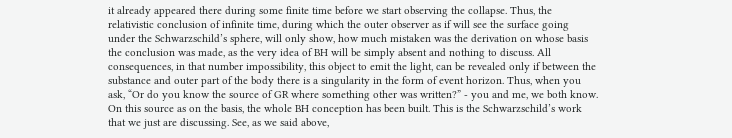it already appeared there during some finite time before we start observing the collapse. Thus, the relativistic conclusion of infinite time, during which the outer observer as if will see the surface going under the Schwarzschild’s sphere, will only show, how much mistaken was the derivation on whose basis the conclusion was made, as the very idea of BH will be simply absent and nothing to discuss. All consequences, in that number impossibility, this object to emit the light, can be revealed only if between the substance and outer part of the body there is a singularity in the form of event horizon. Thus, when you ask, “Or do you know the source of GR where something other was written?” - you and me, we both know. On this source as on the basis, the whole BH conception has been built. This is the Schwarzschild’s work that we just are discussing. See, as we said above,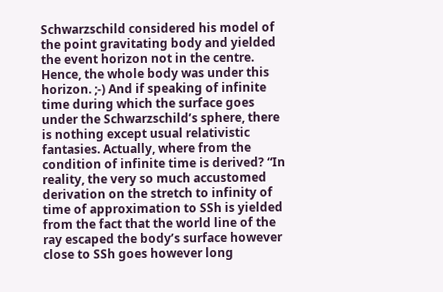Schwarzschild considered his model of the point gravitating body and yielded the event horizon not in the centre. Hence, the whole body was under this horizon. ;-) And if speaking of infinite time during which the surface goes under the Schwarzschild’s sphere, there is nothing except usual relativistic fantasies. Actually, where from the condition of infinite time is derived? “In reality, the very so much accustomed derivation on the stretch to infinity of time of approximation to SSh is yielded from the fact that the world line of the ray escaped the body’s surface however close to SSh goes however long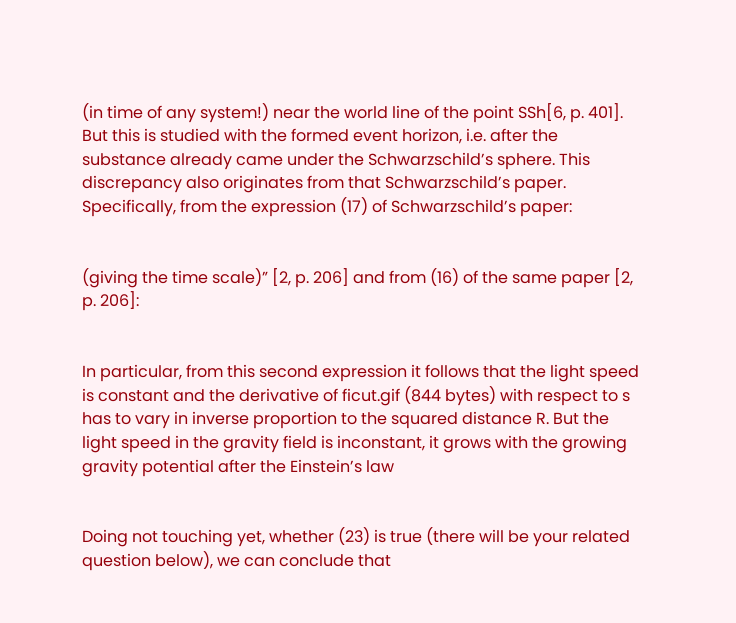(in time of any system!) near the world line of the point SSh[6, p. 401]. But this is studied with the formed event horizon, i.e. after the substance already came under the Schwarzschild’s sphere. This discrepancy also originates from that Schwarzschild’s paper. Specifically, from the expression (17) of Schwarzschild’s paper:


(giving the time scale)” [2, p. 206] and from (16) of the same paper [2, p. 206]:


In particular, from this second expression it follows that the light speed is constant and the derivative of ficut.gif (844 bytes) with respect to s has to vary in inverse proportion to the squared distance R. But the light speed in the gravity field is inconstant, it grows with the growing gravity potential after the Einstein’s law


Doing not touching yet, whether (23) is true (there will be your related question below), we can conclude that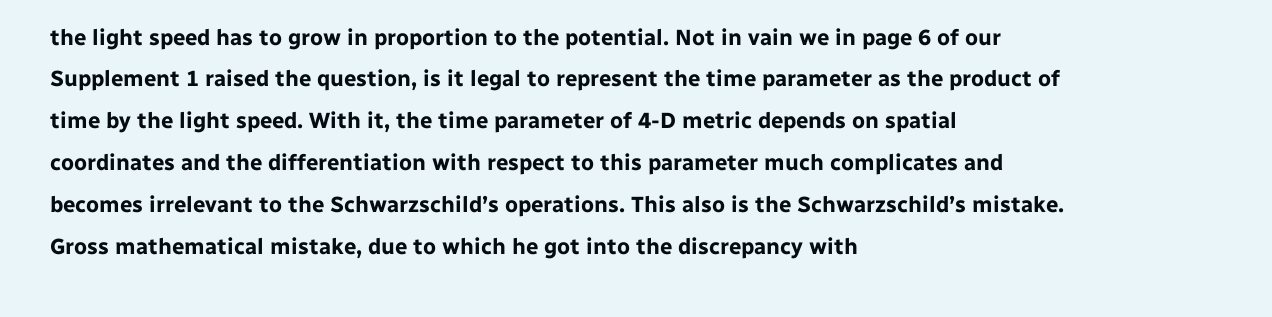the light speed has to grow in proportion to the potential. Not in vain we in page 6 of our Supplement 1 raised the question, is it legal to represent the time parameter as the product of time by the light speed. With it, the time parameter of 4-D metric depends on spatial coordinates and the differentiation with respect to this parameter much complicates and becomes irrelevant to the Schwarzschild’s operations. This also is the Schwarzschild’s mistake. Gross mathematical mistake, due to which he got into the discrepancy with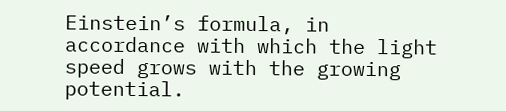Einstein’s formula, in accordance with which the light speed grows with the growing potential.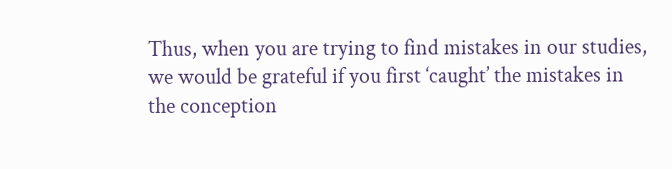Thus, when you are trying to find mistakes in our studies, we would be grateful if you first ‘caught’ the mistakes in the conception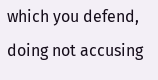which you defend, doing not accusing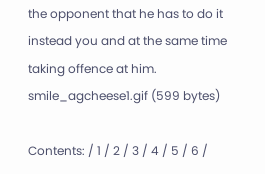the opponent that he has to do it instead you and at the same time taking offence at him. smile_agcheese1.gif (599 bytes)

Contents: / 1 / 2 / 3 / 4 / 5 / 6 /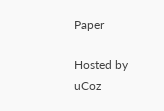Paper

Hosted by uCoz